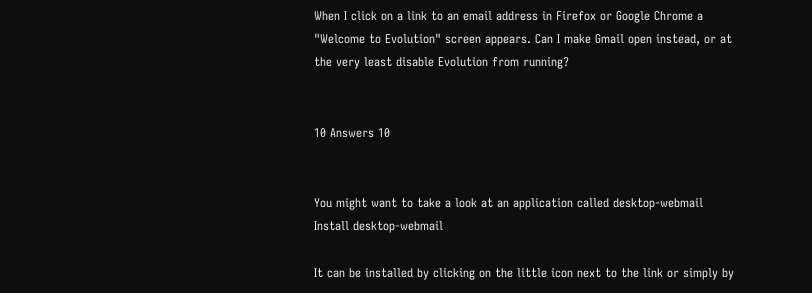When I click on a link to an email address in Firefox or Google Chrome a "Welcome to Evolution" screen appears. Can I make Gmail open instead, or at the very least disable Evolution from running?


10 Answers 10


You might want to take a look at an application called desktop-webmail Install desktop-webmail

It can be installed by clicking on the little icon next to the link or simply by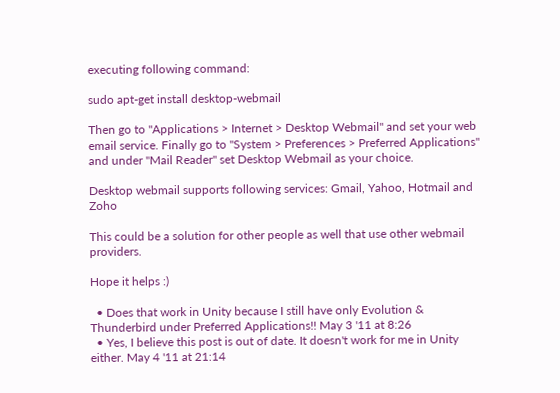executing following command:

sudo apt-get install desktop-webmail

Then go to "Applications > Internet > Desktop Webmail" and set your web email service. Finally go to "System > Preferences > Preferred Applications" and under "Mail Reader" set Desktop Webmail as your choice.

Desktop webmail supports following services: Gmail, Yahoo, Hotmail and Zoho

This could be a solution for other people as well that use other webmail providers.

Hope it helps :)

  • Does that work in Unity because I still have only Evolution & Thunderbird under Preferred Applications!! May 3 '11 at 8:26
  • Yes, I believe this post is out of date. It doesn't work for me in Unity either. May 4 '11 at 21:14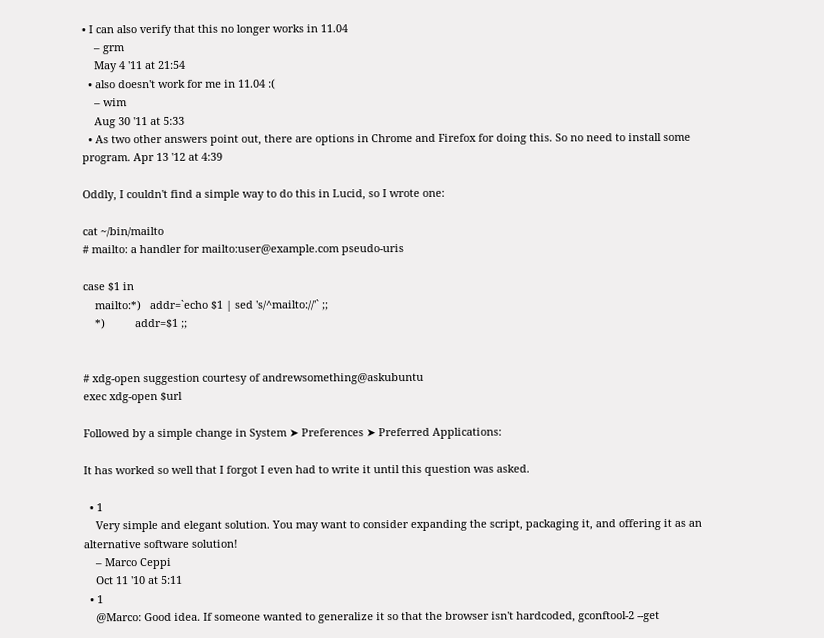• I can also verify that this no longer works in 11.04
    – grm
    May 4 '11 at 21:54
  • also doesn't work for me in 11.04 :(
    – wim
    Aug 30 '11 at 5:33
  • As two other answers point out, there are options in Chrome and Firefox for doing this. So no need to install some program. Apr 13 '12 at 4:39

Oddly, I couldn't find a simple way to do this in Lucid, so I wrote one:

cat ~/bin/mailto
# mailto: a handler for mailto:user@example.com pseudo-uris

case $1 in
    mailto:*)   addr=`echo $1 | sed 's/^mailto://'` ;;
    *)          addr=$1 ;;


# xdg-open suggestion courtesy of andrewsomething@askubuntu
exec xdg-open $url

Followed by a simple change in System ➤ Preferences ➤ Preferred Applications:

It has worked so well that I forgot I even had to write it until this question was asked.

  • 1
    Very simple and elegant solution. You may want to consider expanding the script, packaging it, and offering it as an alternative software solution!
    – Marco Ceppi
    Oct 11 '10 at 5:11
  • 1
    @Marco: Good idea. If someone wanted to generalize it so that the browser isn't hardcoded, gconftool-2 --get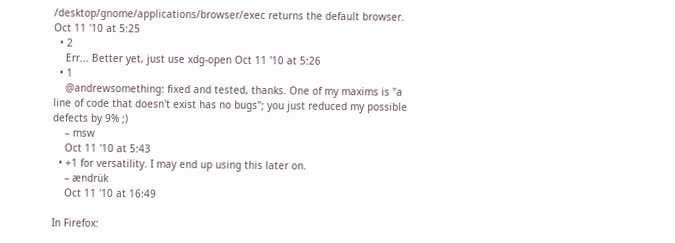/desktop/gnome/applications/browser/exec returns the default browser. Oct 11 '10 at 5:25
  • 2
    Err... Better yet, just use xdg-open Oct 11 '10 at 5:26
  • 1
    @andrewsomething: fixed and tested, thanks. One of my maxims is "a line of code that doesn't exist has no bugs"; you just reduced my possible defects by 9% ;)
    – msw
    Oct 11 '10 at 5:43
  • +1 for versatility. I may end up using this later on.
    – ændrük
    Oct 11 '10 at 16:49

In Firefox: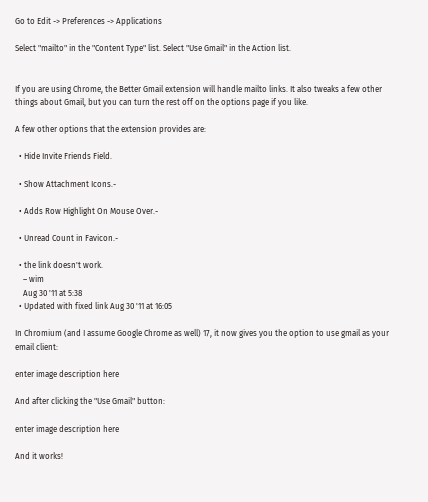Go to Edit -> Preferences -> Applications

Select "mailto" in the "Content Type" list. Select "Use Gmail" in the Action list.


If you are using Chrome, the Better Gmail extension will handle mailto links. It also tweaks a few other things about Gmail, but you can turn the rest off on the options page if you like.

A few other options that the extension provides are:

  • Hide Invite Friends Field.

  • Show Attachment Icons.-

  • Adds Row Highlight On Mouse Over.-

  • Unread Count in Favicon.-

  • the link doesn't work.
    – wim
    Aug 30 '11 at 5:38
  • Updated with fixed link Aug 30 '11 at 16:05

In Chromium (and I assume Google Chrome as well) 17, it now gives you the option to use gmail as your email client:

enter image description here

And after clicking the "Use Gmail" button:

enter image description here

And it works!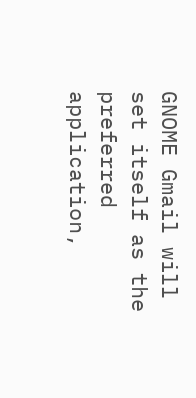GNOME Gmail will set itself as the preferred application,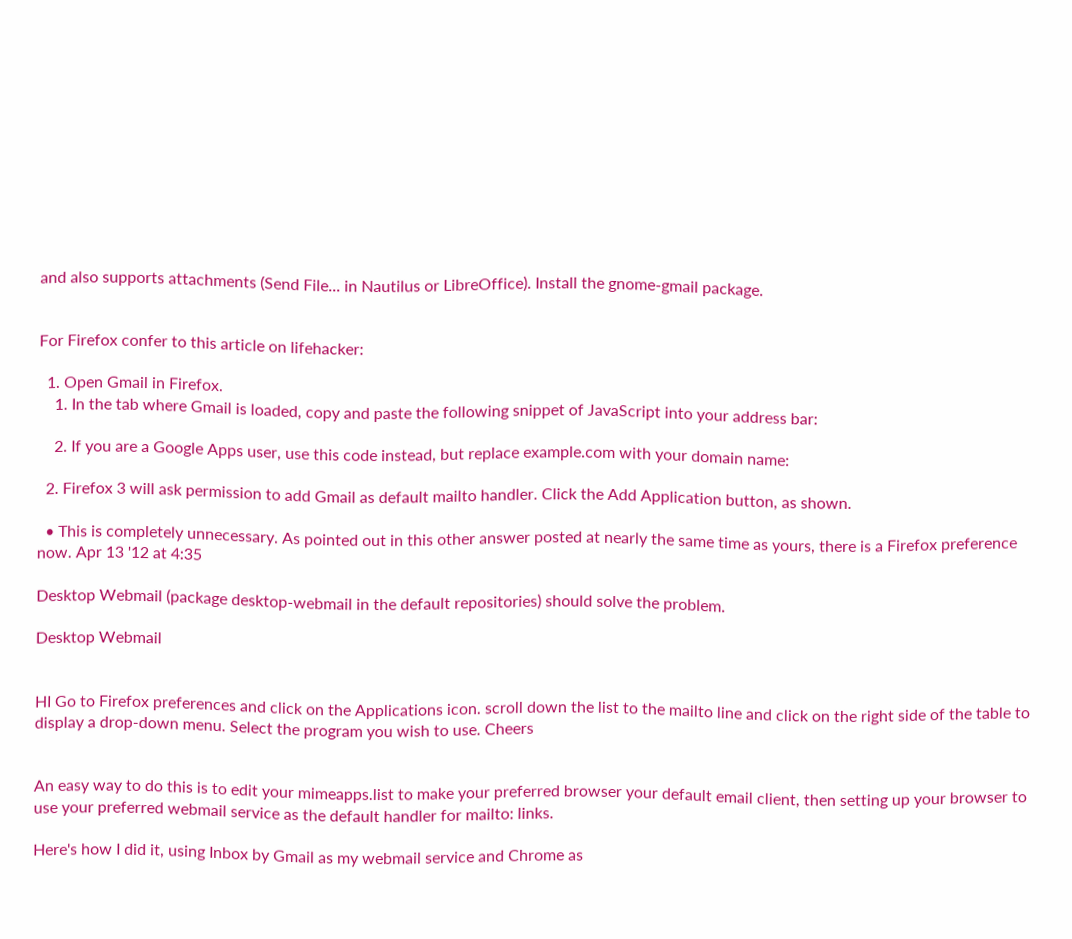and also supports attachments (Send File... in Nautilus or LibreOffice). Install the gnome-gmail package.


For Firefox confer to this article on lifehacker:

  1. Open Gmail in Firefox.
    1. In the tab where Gmail is loaded, copy and paste the following snippet of JavaScript into your address bar:

    2. If you are a Google Apps user, use this code instead, but replace example.com with your domain name:

  2. Firefox 3 will ask permission to add Gmail as default mailto handler. Click the Add Application button, as shown.

  • This is completely unnecessary. As pointed out in this other answer posted at nearly the same time as yours, there is a Firefox preference now. Apr 13 '12 at 4:35

Desktop Webmail (package desktop-webmail in the default repositories) should solve the problem.

Desktop Webmail


HI Go to Firefox preferences and click on the Applications icon. scroll down the list to the mailto line and click on the right side of the table to display a drop-down menu. Select the program you wish to use. Cheers


An easy way to do this is to edit your mimeapps.list to make your preferred browser your default email client, then setting up your browser to use your preferred webmail service as the default handler for mailto: links.

Here's how I did it, using Inbox by Gmail as my webmail service and Chrome as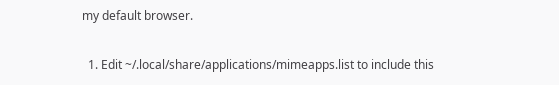my default browser.

  1. Edit ~/.local/share/applications/mimeapps.list to include this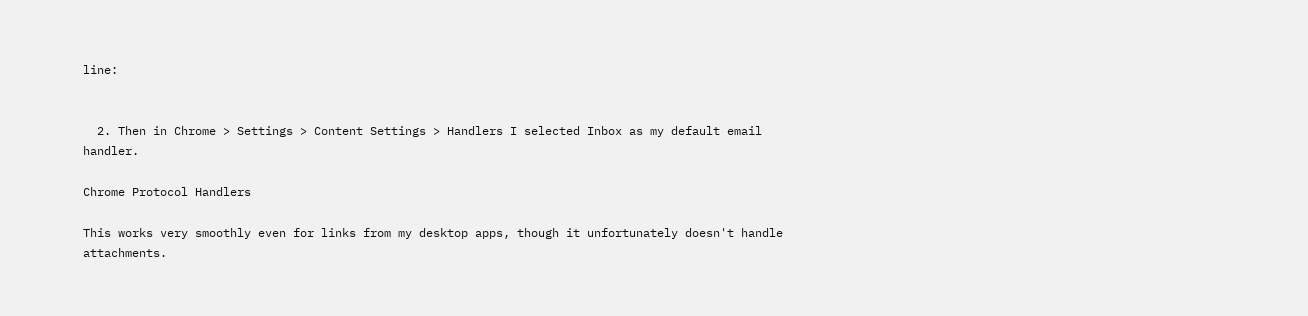line:


  2. Then in Chrome > Settings > Content Settings > Handlers I selected Inbox as my default email handler.

Chrome Protocol Handlers

This works very smoothly even for links from my desktop apps, though it unfortunately doesn't handle attachments.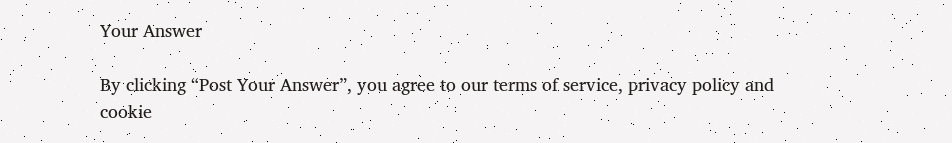Your Answer

By clicking “Post Your Answer”, you agree to our terms of service, privacy policy and cookie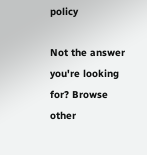policy

Not the answer you're looking for? Browse other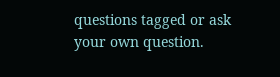questions tagged or ask your own question.